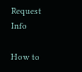Request Info

How to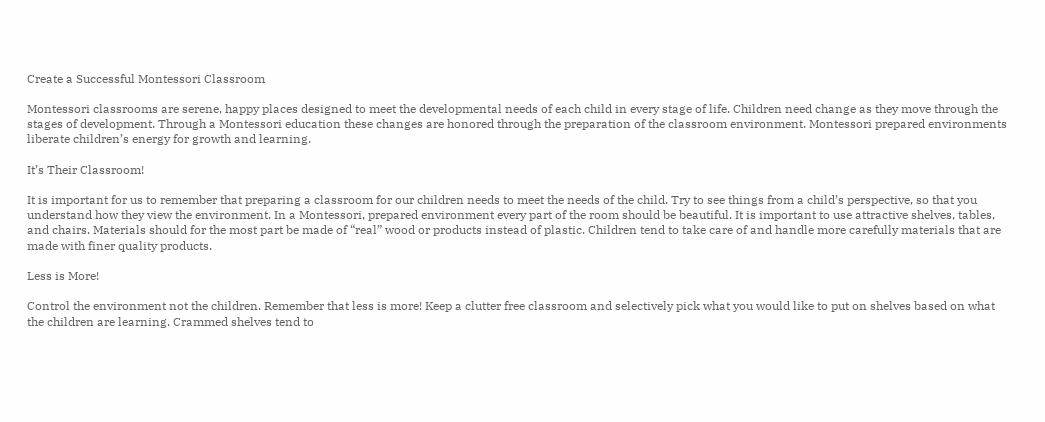Create a Successful Montessori Classroom

Montessori classrooms are serene, happy places designed to meet the developmental needs of each child in every stage of life. Children need change as they move through the stages of development. Through a Montessori education these changes are honored through the preparation of the classroom environment. Montessori prepared environments liberate children’s energy for growth and learning.

It’s Their Classroom!

It is important for us to remember that preparing a classroom for our children needs to meet the needs of the child. Try to see things from a child’s perspective, so that you understand how they view the environment. In a Montessori, prepared environment every part of the room should be beautiful. It is important to use attractive shelves, tables, and chairs. Materials should for the most part be made of “real” wood or products instead of plastic. Children tend to take care of and handle more carefully materials that are made with finer quality products.

Less is More!

Control the environment not the children. Remember that less is more! Keep a clutter free classroom and selectively pick what you would like to put on shelves based on what the children are learning. Crammed shelves tend to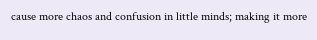cause more chaos and confusion in little minds; making it more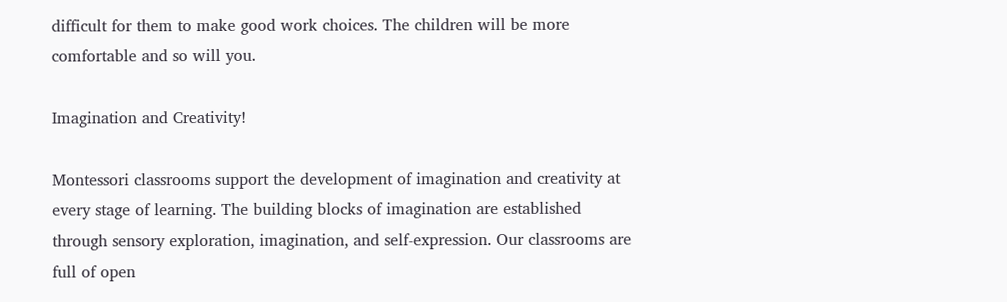difficult for them to make good work choices. The children will be more comfortable and so will you.

Imagination and Creativity!

Montessori classrooms support the development of imagination and creativity at every stage of learning. The building blocks of imagination are established through sensory exploration, imagination, and self-expression. Our classrooms are full of open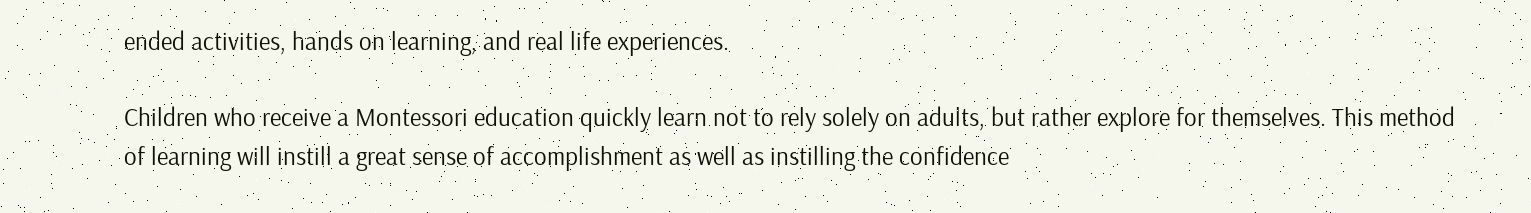ended activities, hands on learning, and real life experiences.

Children who receive a Montessori education quickly learn not to rely solely on adults, but rather explore for themselves. This method of learning will instill a great sense of accomplishment as well as instilling the confidence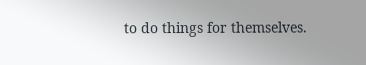to do things for themselves.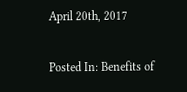April 20th, 2017

Posted In: Benefits of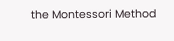the Montessori Method